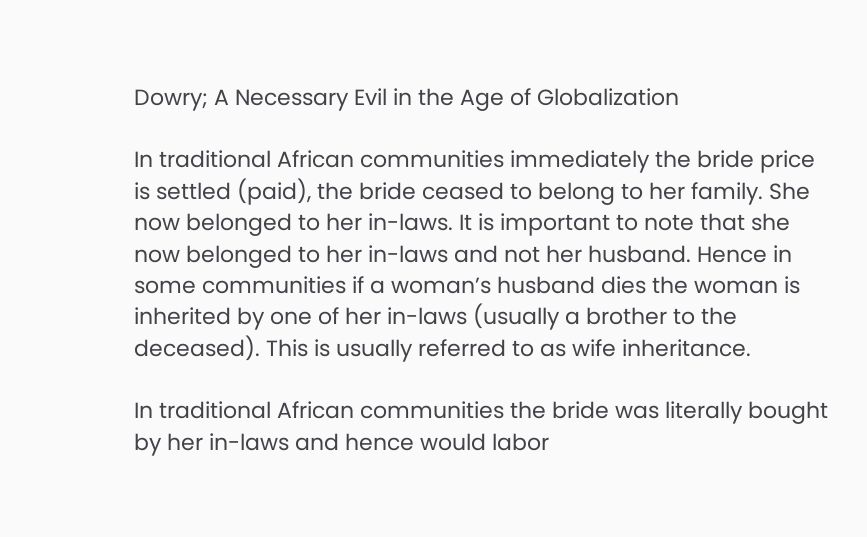Dowry; A Necessary Evil in the Age of Globalization

In traditional African communities immediately the bride price is settled (paid), the bride ceased to belong to her family. She now belonged to her in-laws. It is important to note that she now belonged to her in-laws and not her husband. Hence in some communities if a woman’s husband dies the woman is inherited by one of her in-laws (usually a brother to the deceased). This is usually referred to as wife inheritance.

In traditional African communities the bride was literally bought by her in-laws and hence would labor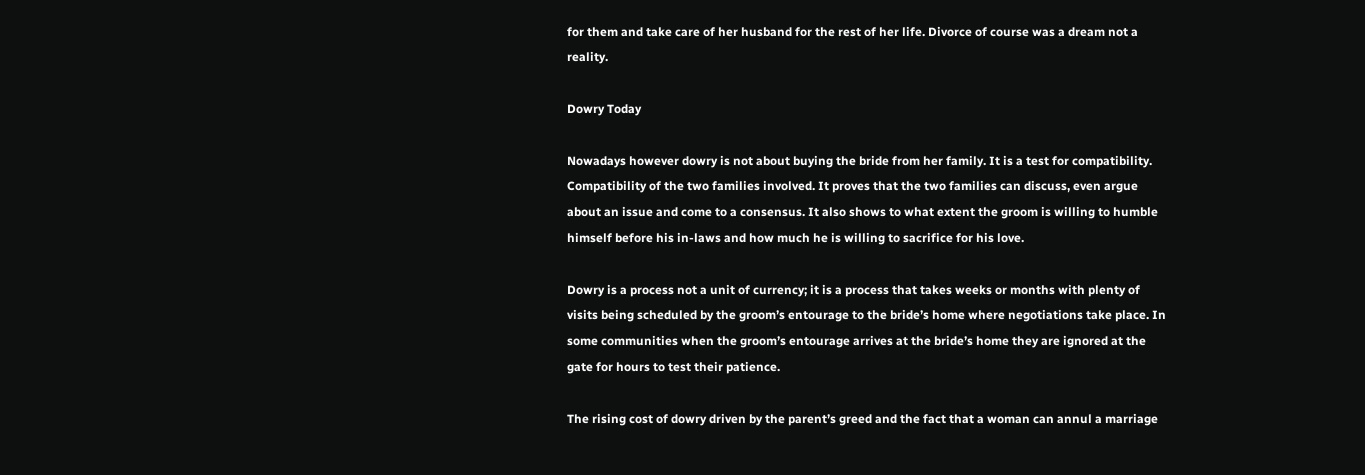for them and take care of her husband for the rest of her life. Divorce of course was a dream not a reality.

Dowry Today

Nowadays however dowry is not about buying the bride from her family. It is a test for compatibility. Compatibility of the two families involved. It proves that the two families can discuss, even argue about an issue and come to a consensus. It also shows to what extent the groom is willing to humble himself before his in-laws and how much he is willing to sacrifice for his love.

Dowry is a process not a unit of currency; it is a process that takes weeks or months with plenty of visits being scheduled by the groom’s entourage to the bride’s home where negotiations take place. In some communities when the groom’s entourage arrives at the bride’s home they are ignored at the gate for hours to test their patience.

The rising cost of dowry driven by the parent’s greed and the fact that a woman can annul a marriage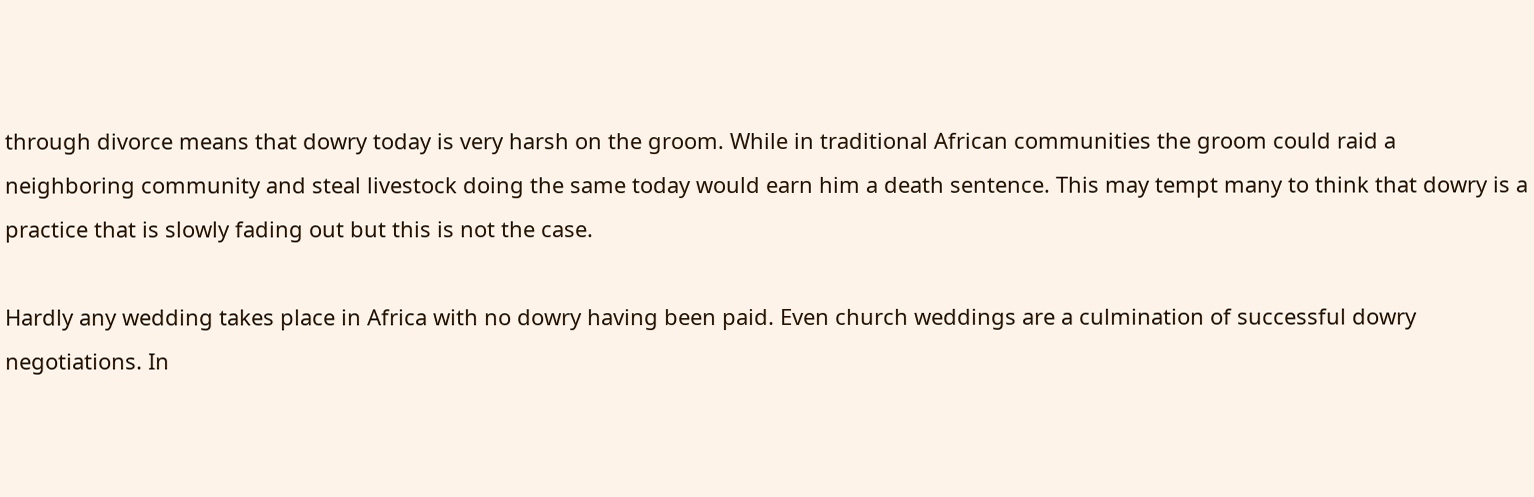through divorce means that dowry today is very harsh on the groom. While in traditional African communities the groom could raid a neighboring community and steal livestock doing the same today would earn him a death sentence. This may tempt many to think that dowry is a practice that is slowly fading out but this is not the case.

Hardly any wedding takes place in Africa with no dowry having been paid. Even church weddings are a culmination of successful dowry negotiations. In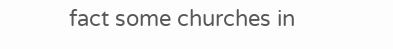fact some churches in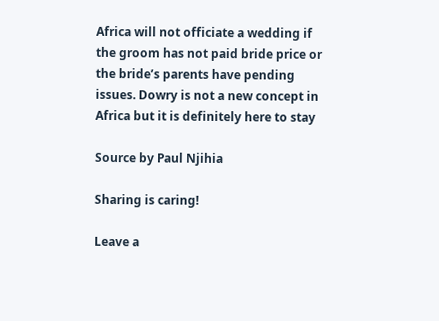Africa will not officiate a wedding if the groom has not paid bride price or the bride’s parents have pending issues. Dowry is not a new concept in Africa but it is definitely here to stay

Source by Paul Njihia

Sharing is caring!

Leave a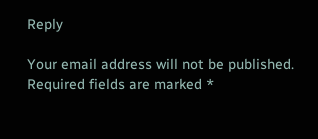Reply

Your email address will not be published. Required fields are marked *